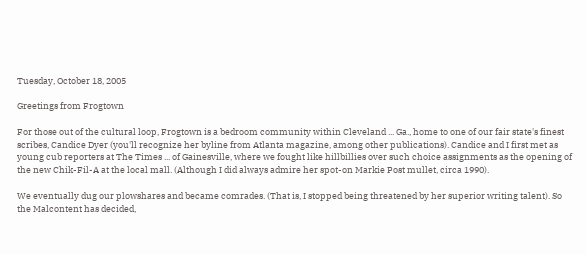Tuesday, October 18, 2005

Greetings from Frogtown

For those out of the cultural loop, Frogtown is a bedroom community within Cleveland ... Ga., home to one of our fair state's finest scribes, Candice Dyer (you'll recognize her byline from Atlanta magazine, among other publications). Candice and I first met as young cub reporters at The Times ... of Gainesville, where we fought like hillbillies over such choice assignments as the opening of the new Chik-Fil-A at the local mall. (Although I did always admire her spot-on Markie Post mullet, circa 1990).

We eventually dug our plowshares and became comrades. (That is, I stopped being threatened by her superior writing talent). So the Malcontent has decided,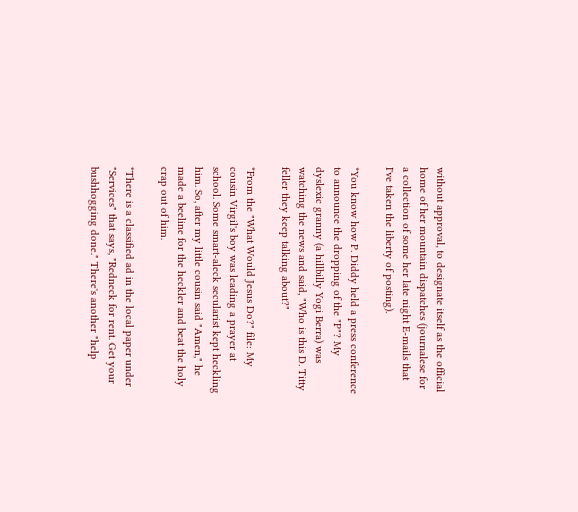without approval, to designate itself as the official home of her mountain dispatches (journalese for a collection of some her late night E-mails that I've taken the liberty of posting).

*You know how P. Diddy held a press conference to announce the dropping of the "P"? My dyslexic granny (a hillbilly Yogi Berra) was watching the news and said, "Who is this D. Titty feller they keep talking about?"

*From the "What Would Jesus Do?" file: My cousin Virgil's boy was leading a prayer at school. Some smart-aleck secularist kept heckling him. So, after my little cousin said "Amen," he made a beeline for the heckler and beat the holy crap out of him.

*There is a classified ad in the local paper under "Services" that says, "Redneck for rent. Get your bushhogging done." There's another "help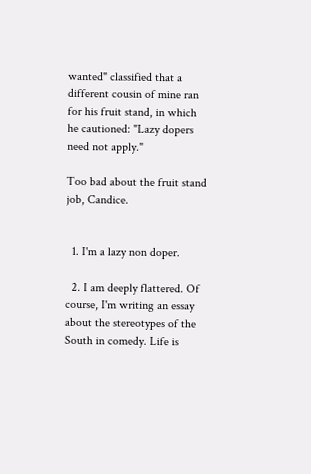wanted" classified that a different cousin of mine ran for his fruit stand, in which he cautioned: "Lazy dopers need not apply."

Too bad about the fruit stand job, Candice.


  1. I'm a lazy non doper.

  2. I am deeply flattered. Of course, I'm writing an essay about the stereotypes of the South in comedy. Life is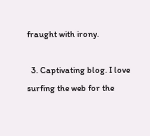fraught with irony.

  3. Captivating blog. I love surfing the web for the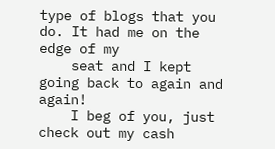type of blogs that you do. It had me on the edge of my
    seat and I kept going back to again and again!
    I beg of you, just check out my cash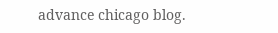advance chicago blog.